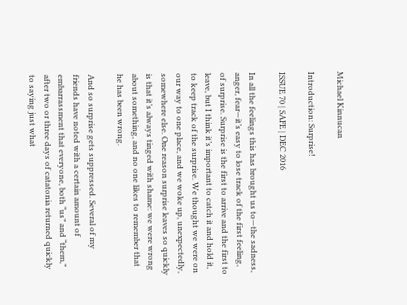Michael Kinnucan

Introduction: Surprise!

ISSUE 70 | SAFE | DEC 2016

In all the feelings this has brought us to—the sadness, anger, fear—it’s easy to lose track of the first feeling, of surprise. Surprise is the first to arrive and the first to leave, but I think it’s important to catch it and hold it, to keep track of the surprise. We thought we were on our way to one place, and we woke up, unexpectedly, somewhere else. One reason surprise leaves so quickly is that it’s always tinged with shame: we were wrong about something, and no one likes to remember that he has been wrong.

And so surprise gets suppressed. Several of my friends have noted with a certain amount of embarrassment that everyone, both “us” and “them,” after two or three days of catatonia returned quickly to saying just what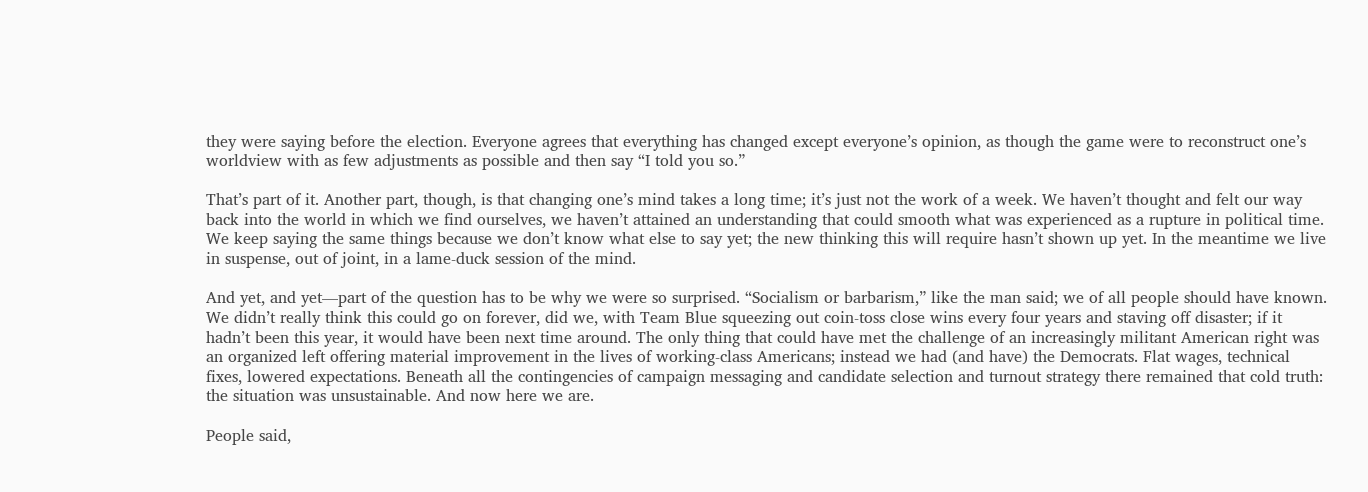they were saying before the election. Everyone agrees that everything has changed except everyone’s opinion, as though the game were to reconstruct one’s worldview with as few adjustments as possible and then say “I told you so.”

That’s part of it. Another part, though, is that changing one’s mind takes a long time; it’s just not the work of a week. We haven’t thought and felt our way back into the world in which we find ourselves, we haven’t attained an understanding that could smooth what was experienced as a rupture in political time. We keep saying the same things because we don’t know what else to say yet; the new thinking this will require hasn’t shown up yet. In the meantime we live in suspense, out of joint, in a lame-duck session of the mind.

And yet, and yet—part of the question has to be why we were so surprised. “Socialism or barbarism,” like the man said; we of all people should have known. We didn’t really think this could go on forever, did we, with Team Blue squeezing out coin-toss close wins every four years and staving off disaster; if it hadn’t been this year, it would have been next time around. The only thing that could have met the challenge of an increasingly militant American right was an organized left offering material improvement in the lives of working-class Americans; instead we had (and have) the Democrats. Flat wages, technical fixes, lowered expectations. Beneath all the contingencies of campaign messaging and candidate selection and turnout strategy there remained that cold truth: the situation was unsustainable. And now here we are.

People said,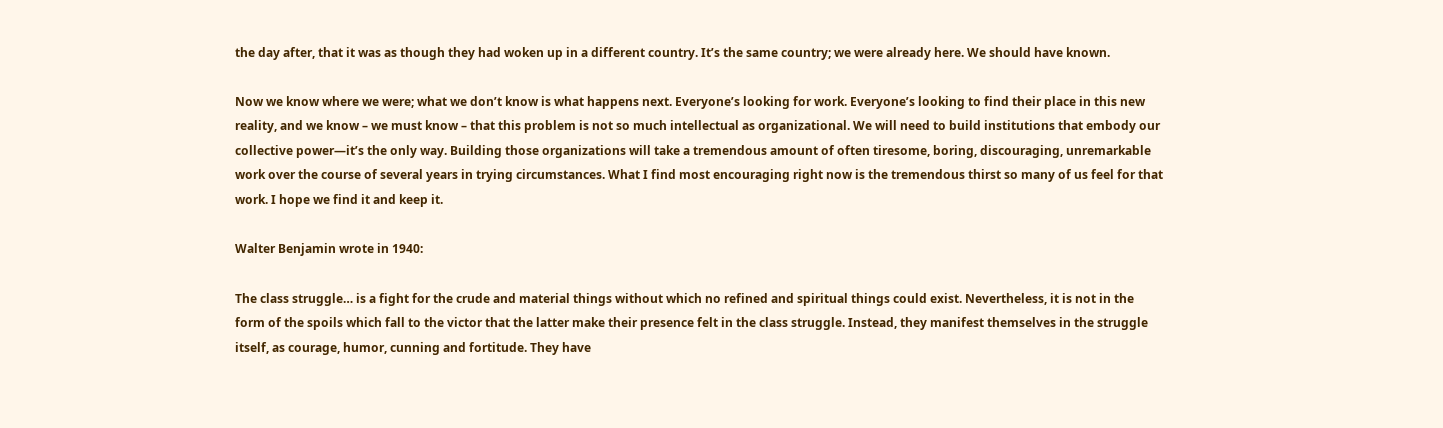the day after, that it was as though they had woken up in a different country. It’s the same country; we were already here. We should have known.

Now we know where we were; what we don’t know is what happens next. Everyone’s looking for work. Everyone’s looking to find their place in this new reality, and we know – we must know – that this problem is not so much intellectual as organizational. We will need to build institutions that embody our collective power—it’s the only way. Building those organizations will take a tremendous amount of often tiresome, boring, discouraging, unremarkable work over the course of several years in trying circumstances. What I find most encouraging right now is the tremendous thirst so many of us feel for that work. I hope we find it and keep it.

Walter Benjamin wrote in 1940:

The class struggle… is a fight for the crude and material things without which no refined and spiritual things could exist. Nevertheless, it is not in the form of the spoils which fall to the victor that the latter make their presence felt in the class struggle. Instead, they manifest themselves in the struggle itself, as courage, humor, cunning and fortitude. They have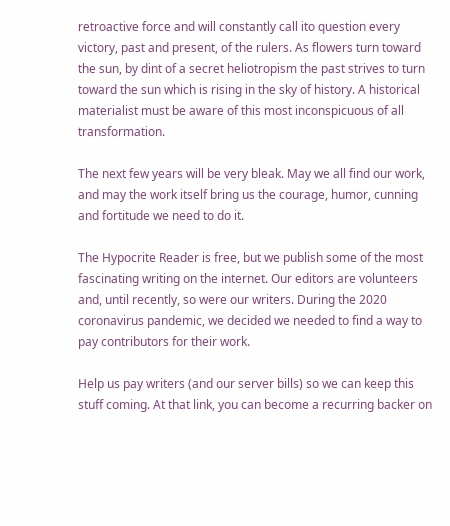retroactive force and will constantly call ito question every victory, past and present, of the rulers. As flowers turn toward the sun, by dint of a secret heliotropism the past strives to turn toward the sun which is rising in the sky of history. A historical materialist must be aware of this most inconspicuous of all transformation.

The next few years will be very bleak. May we all find our work, and may the work itself bring us the courage, humor, cunning and fortitude we need to do it.

The Hypocrite Reader is free, but we publish some of the most fascinating writing on the internet. Our editors are volunteers and, until recently, so were our writers. During the 2020 coronavirus pandemic, we decided we needed to find a way to pay contributors for their work.

Help us pay writers (and our server bills) so we can keep this stuff coming. At that link, you can become a recurring backer on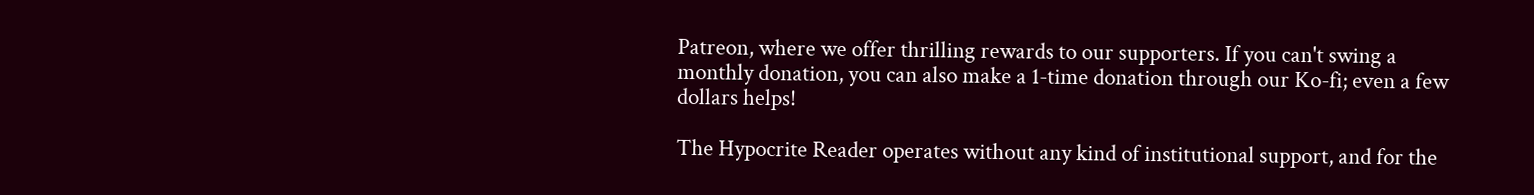Patreon, where we offer thrilling rewards to our supporters. If you can't swing a monthly donation, you can also make a 1-time donation through our Ko-fi; even a few dollars helps!

The Hypocrite Reader operates without any kind of institutional support, and for the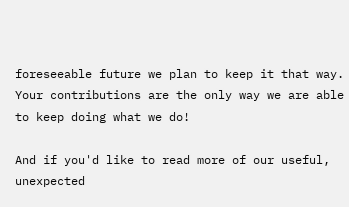foreseeable future we plan to keep it that way. Your contributions are the only way we are able to keep doing what we do!

And if you'd like to read more of our useful, unexpected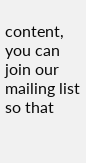content, you can join our mailing list so that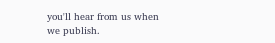you'll hear from us when we publish.